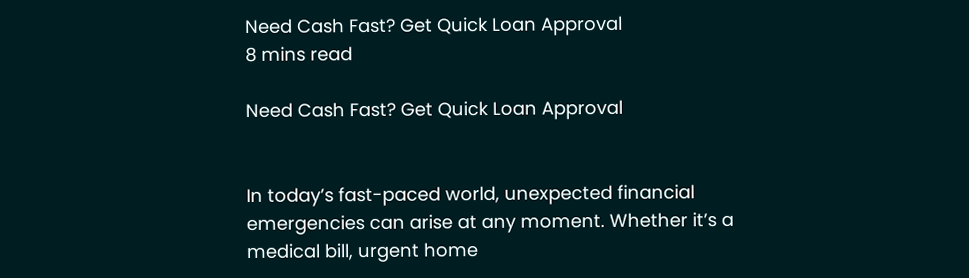Need Cash Fast? Get Quick Loan Approval
8 mins read

Need Cash Fast? Get Quick Loan Approval


In today’s fast-paced world, unexpected financial emergencies can arise at any moment. Whether it’s a medical bill, urgent home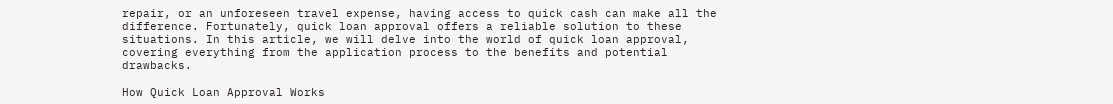repair, or an unforeseen travel expense, having access to quick cash can make all the difference. Fortunately, quick loan approval offers a reliable solution to these situations. In this article, we will delve into the world of quick loan approval, covering everything from the application process to the benefits and potential drawbacks.

How Quick Loan Approval Works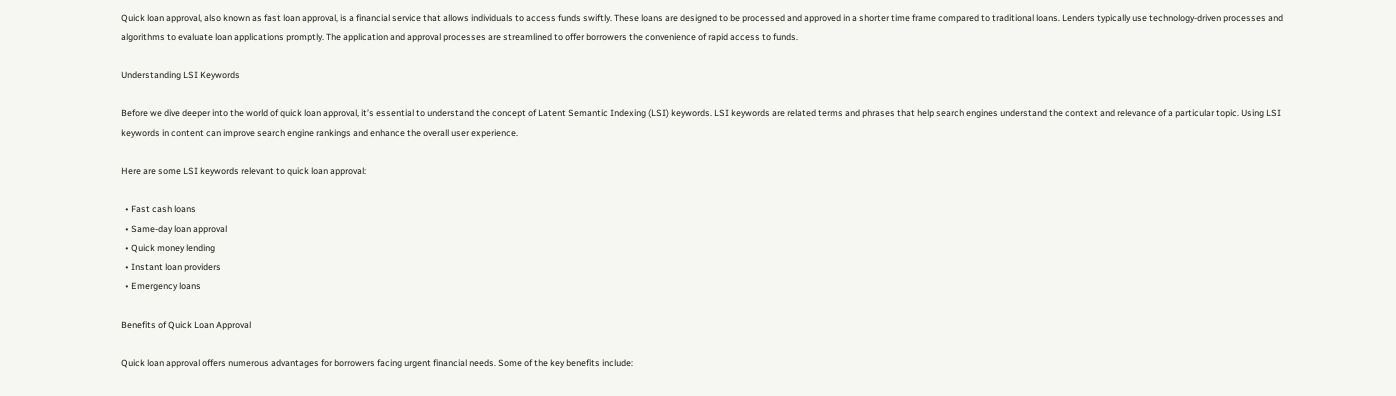Quick loan approval, also known as fast loan approval, is a financial service that allows individuals to access funds swiftly. These loans are designed to be processed and approved in a shorter time frame compared to traditional loans. Lenders typically use technology-driven processes and algorithms to evaluate loan applications promptly. The application and approval processes are streamlined to offer borrowers the convenience of rapid access to funds.

Understanding LSI Keywords

Before we dive deeper into the world of quick loan approval, it’s essential to understand the concept of Latent Semantic Indexing (LSI) keywords. LSI keywords are related terms and phrases that help search engines understand the context and relevance of a particular topic. Using LSI keywords in content can improve search engine rankings and enhance the overall user experience.

Here are some LSI keywords relevant to quick loan approval:

  • Fast cash loans
  • Same-day loan approval
  • Quick money lending
  • Instant loan providers
  • Emergency loans

Benefits of Quick Loan Approval

Quick loan approval offers numerous advantages for borrowers facing urgent financial needs. Some of the key benefits include: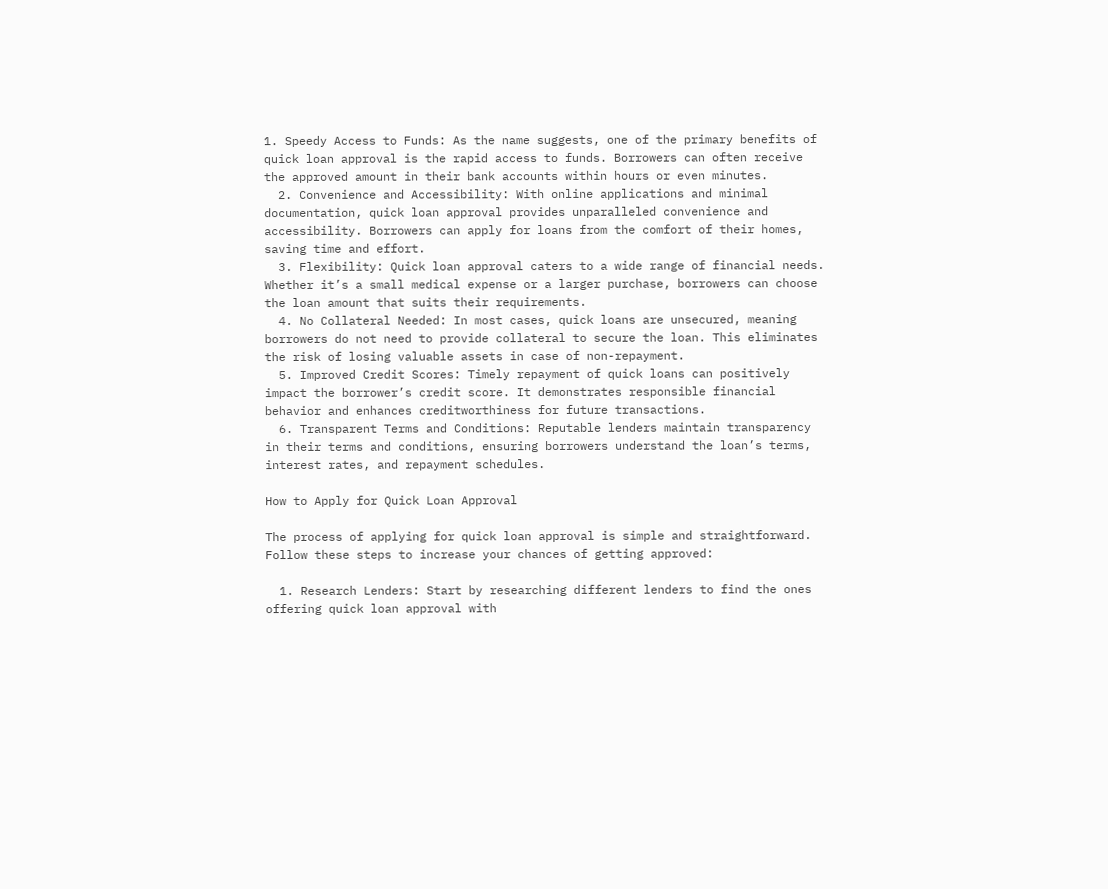1. Speedy Access to Funds: As the name suggests, one of the primary benefits of quick loan approval is the rapid access to funds. Borrowers can often receive the approved amount in their bank accounts within hours or even minutes.
  2. Convenience and Accessibility: With online applications and minimal documentation, quick loan approval provides unparalleled convenience and accessibility. Borrowers can apply for loans from the comfort of their homes, saving time and effort.
  3. Flexibility: Quick loan approval caters to a wide range of financial needs. Whether it’s a small medical expense or a larger purchase, borrowers can choose the loan amount that suits their requirements.
  4. No Collateral Needed: In most cases, quick loans are unsecured, meaning borrowers do not need to provide collateral to secure the loan. This eliminates the risk of losing valuable assets in case of non-repayment.
  5. Improved Credit Scores: Timely repayment of quick loans can positively impact the borrower’s credit score. It demonstrates responsible financial behavior and enhances creditworthiness for future transactions.
  6. Transparent Terms and Conditions: Reputable lenders maintain transparency in their terms and conditions, ensuring borrowers understand the loan’s terms, interest rates, and repayment schedules.

How to Apply for Quick Loan Approval

The process of applying for quick loan approval is simple and straightforward. Follow these steps to increase your chances of getting approved:

  1. Research Lenders: Start by researching different lenders to find the ones offering quick loan approval with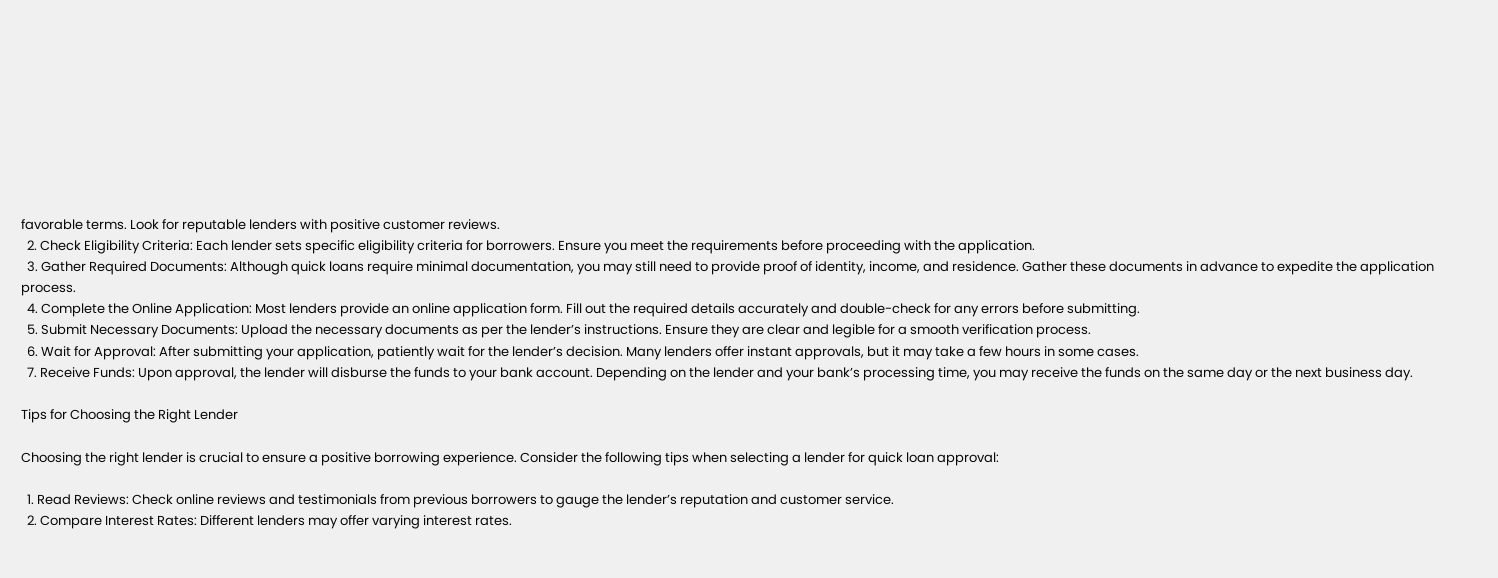favorable terms. Look for reputable lenders with positive customer reviews.
  2. Check Eligibility Criteria: Each lender sets specific eligibility criteria for borrowers. Ensure you meet the requirements before proceeding with the application.
  3. Gather Required Documents: Although quick loans require minimal documentation, you may still need to provide proof of identity, income, and residence. Gather these documents in advance to expedite the application process.
  4. Complete the Online Application: Most lenders provide an online application form. Fill out the required details accurately and double-check for any errors before submitting.
  5. Submit Necessary Documents: Upload the necessary documents as per the lender’s instructions. Ensure they are clear and legible for a smooth verification process.
  6. Wait for Approval: After submitting your application, patiently wait for the lender’s decision. Many lenders offer instant approvals, but it may take a few hours in some cases.
  7. Receive Funds: Upon approval, the lender will disburse the funds to your bank account. Depending on the lender and your bank’s processing time, you may receive the funds on the same day or the next business day.

Tips for Choosing the Right Lender

Choosing the right lender is crucial to ensure a positive borrowing experience. Consider the following tips when selecting a lender for quick loan approval:

  1. Read Reviews: Check online reviews and testimonials from previous borrowers to gauge the lender’s reputation and customer service.
  2. Compare Interest Rates: Different lenders may offer varying interest rates.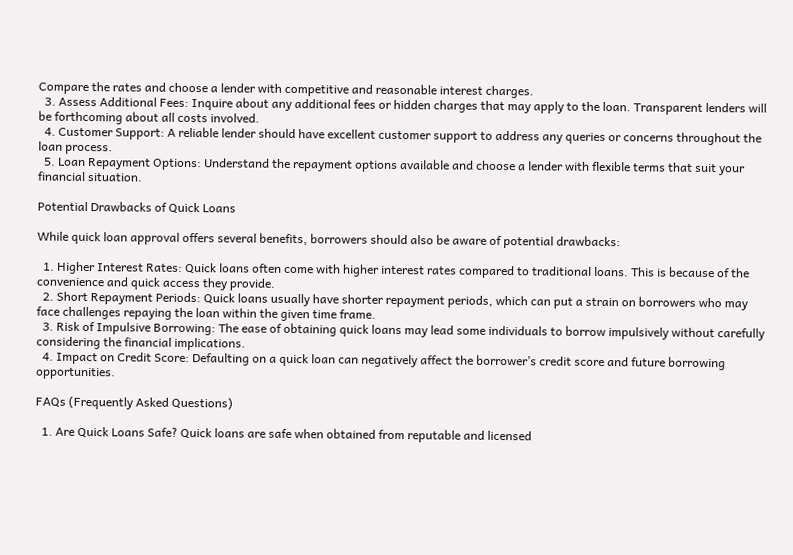Compare the rates and choose a lender with competitive and reasonable interest charges.
  3. Assess Additional Fees: Inquire about any additional fees or hidden charges that may apply to the loan. Transparent lenders will be forthcoming about all costs involved.
  4. Customer Support: A reliable lender should have excellent customer support to address any queries or concerns throughout the loan process.
  5. Loan Repayment Options: Understand the repayment options available and choose a lender with flexible terms that suit your financial situation.

Potential Drawbacks of Quick Loans

While quick loan approval offers several benefits, borrowers should also be aware of potential drawbacks:

  1. Higher Interest Rates: Quick loans often come with higher interest rates compared to traditional loans. This is because of the convenience and quick access they provide.
  2. Short Repayment Periods: Quick loans usually have shorter repayment periods, which can put a strain on borrowers who may face challenges repaying the loan within the given time frame.
  3. Risk of Impulsive Borrowing: The ease of obtaining quick loans may lead some individuals to borrow impulsively without carefully considering the financial implications.
  4. Impact on Credit Score: Defaulting on a quick loan can negatively affect the borrower’s credit score and future borrowing opportunities.

FAQs (Frequently Asked Questions)

  1. Are Quick Loans Safe? Quick loans are safe when obtained from reputable and licensed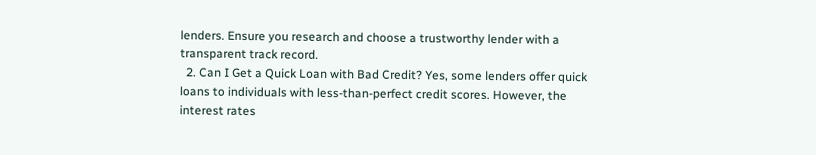lenders. Ensure you research and choose a trustworthy lender with a transparent track record.
  2. Can I Get a Quick Loan with Bad Credit? Yes, some lenders offer quick loans to individuals with less-than-perfect credit scores. However, the interest rates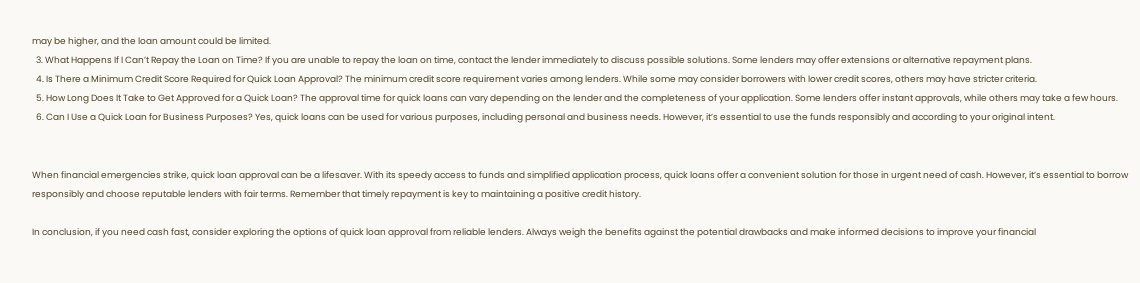may be higher, and the loan amount could be limited.
  3. What Happens If I Can’t Repay the Loan on Time? If you are unable to repay the loan on time, contact the lender immediately to discuss possible solutions. Some lenders may offer extensions or alternative repayment plans.
  4. Is There a Minimum Credit Score Required for Quick Loan Approval? The minimum credit score requirement varies among lenders. While some may consider borrowers with lower credit scores, others may have stricter criteria.
  5. How Long Does It Take to Get Approved for a Quick Loan? The approval time for quick loans can vary depending on the lender and the completeness of your application. Some lenders offer instant approvals, while others may take a few hours.
  6. Can I Use a Quick Loan for Business Purposes? Yes, quick loans can be used for various purposes, including personal and business needs. However, it’s essential to use the funds responsibly and according to your original intent.


When financial emergencies strike, quick loan approval can be a lifesaver. With its speedy access to funds and simplified application process, quick loans offer a convenient solution for those in urgent need of cash. However, it’s essential to borrow responsibly and choose reputable lenders with fair terms. Remember that timely repayment is key to maintaining a positive credit history.

In conclusion, if you need cash fast, consider exploring the options of quick loan approval from reliable lenders. Always weigh the benefits against the potential drawbacks and make informed decisions to improve your financial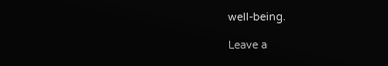well-being.

Leave a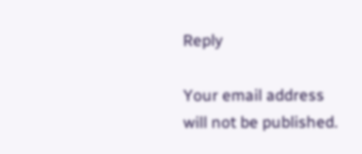Reply

Your email address will not be published.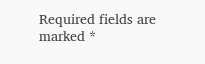Required fields are marked *